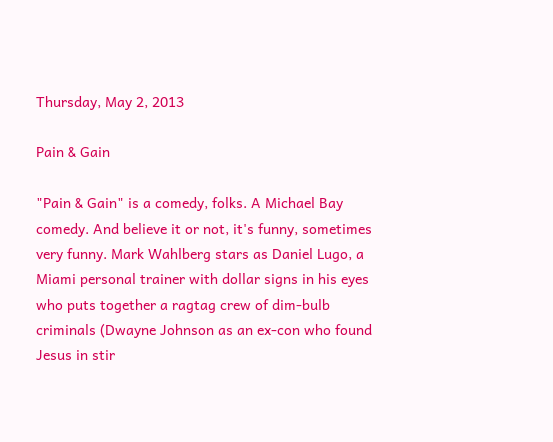Thursday, May 2, 2013

Pain & Gain

"Pain & Gain" is a comedy, folks. A Michael Bay comedy. And believe it or not, it's funny, sometimes very funny. Mark Wahlberg stars as Daniel Lugo, a Miami personal trainer with dollar signs in his eyes who puts together a ragtag crew of dim-bulb criminals (Dwayne Johnson as an ex-con who found Jesus in stir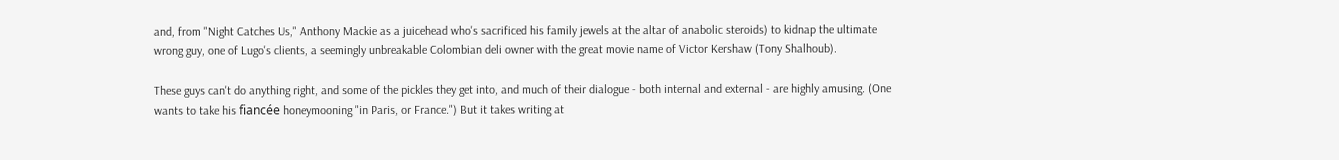and, from "Night Catches Us," Anthony Mackie as a juicehead who's sacrificed his family jewels at the altar of anabolic steroids) to kidnap the ultimate wrong guy, one of Lugo's clients, a seemingly unbreakable Colombian deli owner with the great movie name of Victor Kershaw (Tony Shalhoub).

These guys can't do anything right, and some of the pickles they get into, and much of their dialogue - both internal and external - are highly amusing. (One wants to take his fiancée honeymooning "in Paris, or France.") But it takes writing at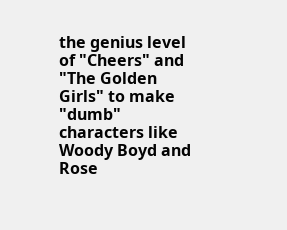the genius level of "Cheers" and "The Golden Girls" to make "dumb" characters like Woody Boyd and Rose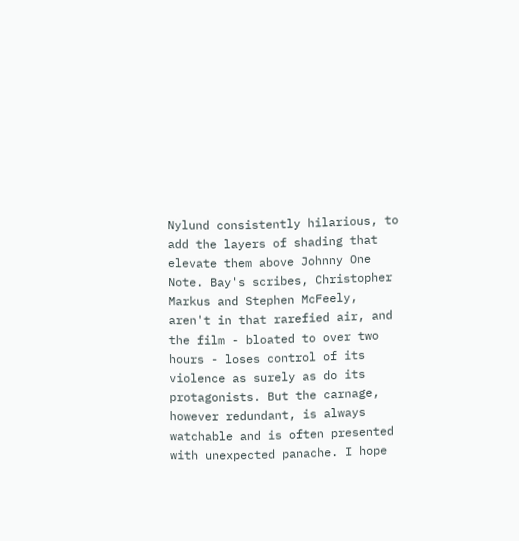Nylund consistently hilarious, to add the layers of shading that elevate them above Johnny One Note. Bay's scribes, Christopher Markus and Stephen McFeely, aren't in that rarefied air, and the film - bloated to over two hours - loses control of its violence as surely as do its protagonists. But the carnage, however redundant, is always watchable and is often presented with unexpected panache. I hope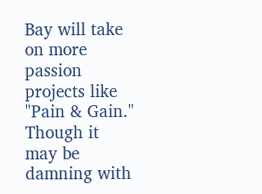Bay will take on more passion projects like "Pain & Gain." Though it may be damning with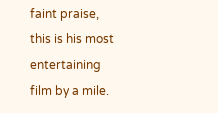faint praise, this is his most entertaining film by a mile.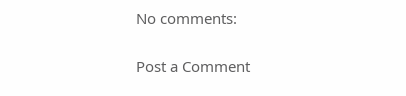No comments:

Post a Comment